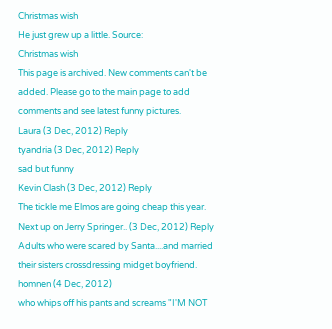Christmas wish
He just grew up a little. Source:
Christmas wish
This page is archived. New comments can't be added. Please go to the main page to add comments and see latest funny pictures.
Laura (3 Dec, 2012) Reply
tyandria (3 Dec, 2012) Reply
sad but funny
Kevin Clash (3 Dec, 2012) Reply
The tickle me Elmos are going cheap this year.
Next up on Jerry Springer.. (3 Dec, 2012) Reply
Adults who were scared by Santa....and married their sisters crossdressing midget boyfriend.
homnen (4 Dec, 2012)
who whips off his pants and screams "I'M NOT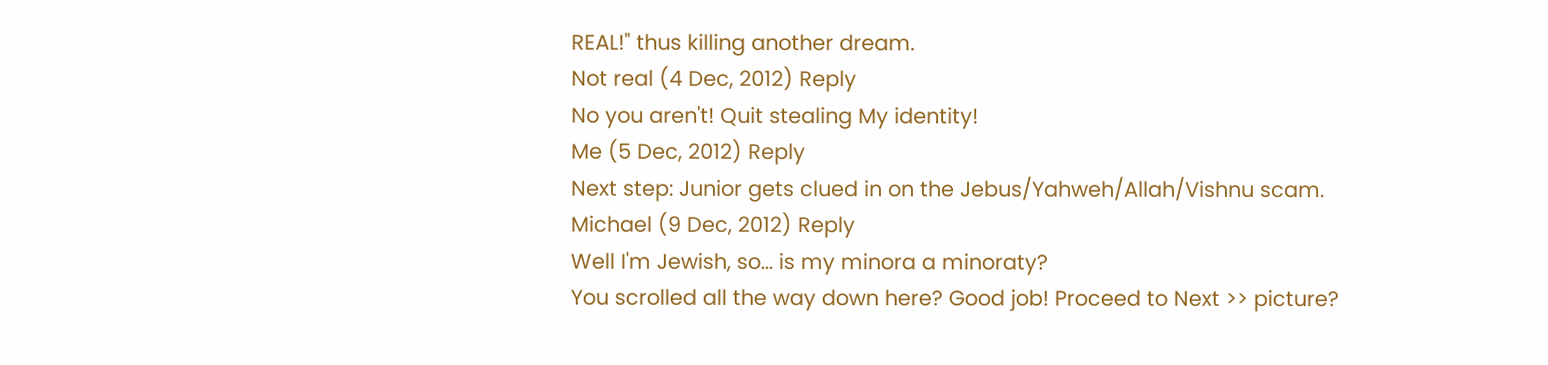REAL!" thus killing another dream.
Not real (4 Dec, 2012) Reply
No you aren't! Quit stealing My identity!
Me (5 Dec, 2012) Reply
Next step: Junior gets clued in on the Jebus/Yahweh/Allah/Vishnu scam.
Michael (9 Dec, 2012) Reply
Well I'm Jewish, so... is my minora a minoraty?
You scrolled all the way down here? Good job! Proceed to Next >> picture?